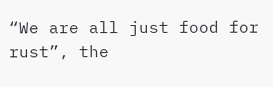“We are all just food for rust”, the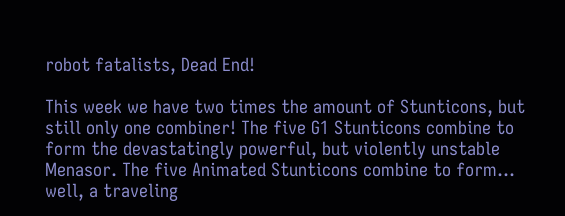robot fatalists, Dead End!

This week we have two times the amount of Stunticons, but still only one combiner! The five G1 Stunticons combine to form the devastatingly powerful, but violently unstable Menasor. The five Animated Stunticons combine to form… well, a traveling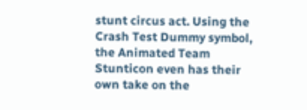stunt circus act. Using the Crash Test Dummy symbol, the Animated Team Stunticon even has their own take on the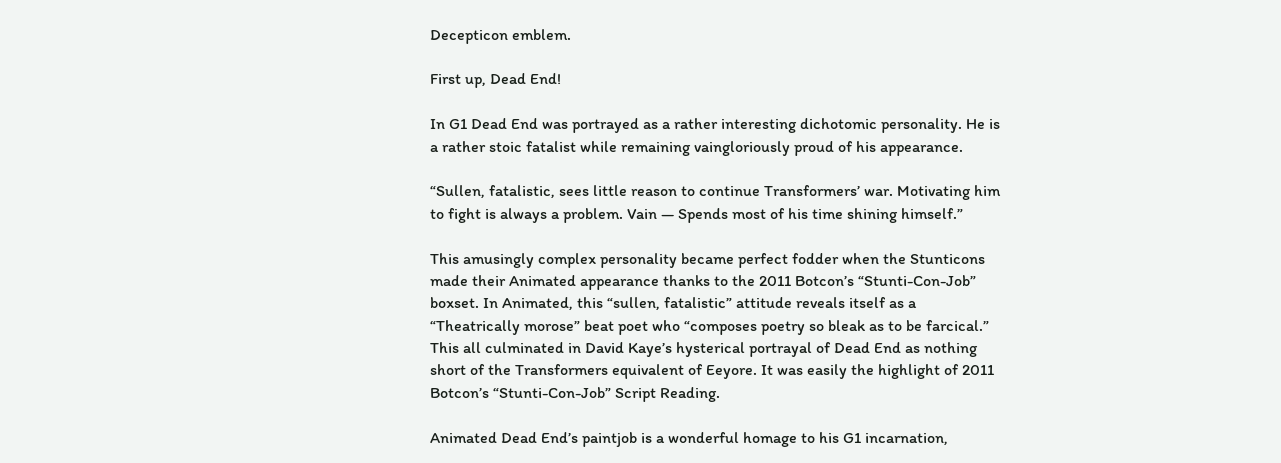Decepticon emblem.

First up, Dead End!

In G1 Dead End was portrayed as a rather interesting dichotomic personality. He is a rather stoic fatalist while remaining vaingloriously proud of his appearance.

“Sullen, fatalistic, sees little reason to continue Transformers’ war. Motivating him to fight is always a problem. Vain — Spends most of his time shining himself.”

This amusingly complex personality became perfect fodder when the Stunticons made their Animated appearance thanks to the 2011 Botcon’s “Stunti-Con-Job” boxset. In Animated, this “sullen, fatalistic” attitude reveals itself as a “Theatrically morose” beat poet who “composes poetry so bleak as to be farcical.” This all culminated in David Kaye’s hysterical portrayal of Dead End as nothing short of the Transformers equivalent of Eeyore. It was easily the highlight of 2011 Botcon’s “Stunti-Con-Job” Script Reading.

Animated Dead End’s paintjob is a wonderful homage to his G1 incarnation,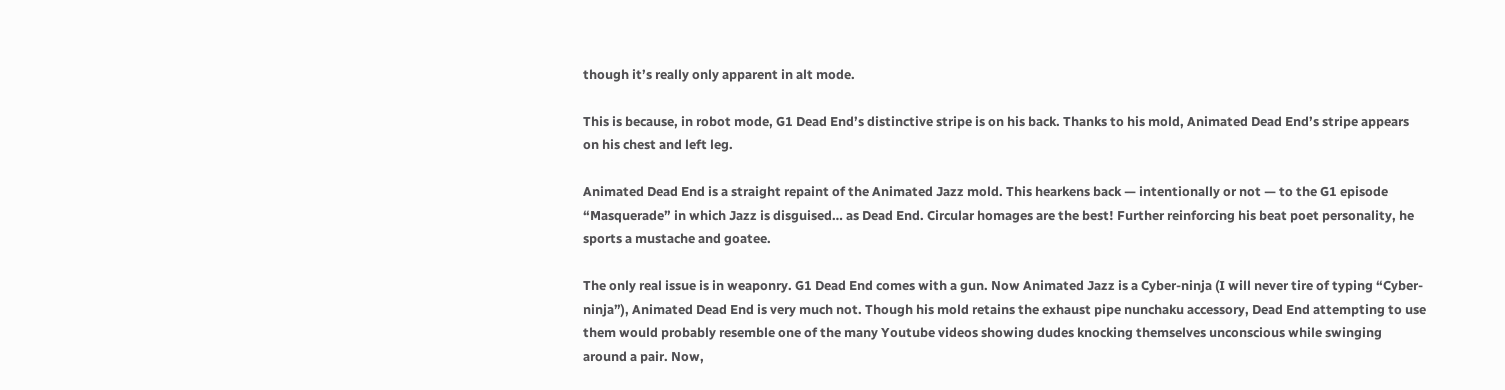though it’s really only apparent in alt mode.

This is because, in robot mode, G1 Dead End’s distinctive stripe is on his back. Thanks to his mold, Animated Dead End’s stripe appears on his chest and left leg.

Animated Dead End is a straight repaint of the Animated Jazz mold. This hearkens back — intentionally or not — to the G1 episode “Masquerade” in which Jazz is disguised… as Dead End. Circular homages are the best! Further reinforcing his beat poet personality, he sports a mustache and goatee.

The only real issue is in weaponry. G1 Dead End comes with a gun. Now Animated Jazz is a Cyber-ninja (I will never tire of typing “Cyber-ninja”), Animated Dead End is very much not. Though his mold retains the exhaust pipe nunchaku accessory, Dead End attempting to use them would probably resemble one of the many Youtube videos showing dudes knocking themselves unconscious while swinging around a pair. Now,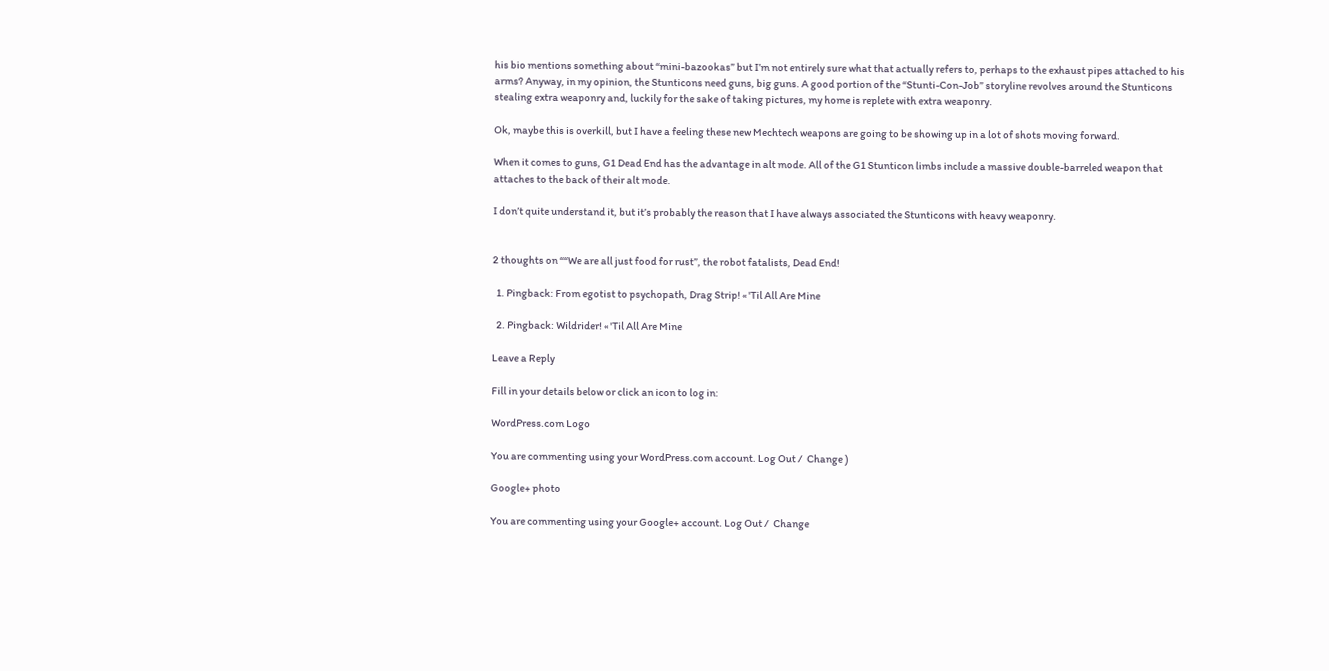his bio mentions something about “mini-bazookas” but I’m not entirely sure what that actually refers to, perhaps to the exhaust pipes attached to his arms? Anyway, in my opinion, the Stunticons need guns, big guns. A good portion of the “Stunti-Con-Job” storyline revolves around the Stunticons stealing extra weaponry and, luckily for the sake of taking pictures, my home is replete with extra weaponry.

Ok, maybe this is overkill, but I have a feeling these new Mechtech weapons are going to be showing up in a lot of shots moving forward.

When it comes to guns, G1 Dead End has the advantage in alt mode. All of the G1 Stunticon limbs include a massive double-barreled weapon that attaches to the back of their alt mode.

I don’t quite understand it, but it’s probably the reason that I have always associated the Stunticons with heavy weaponry.


2 thoughts on ““We are all just food for rust”, the robot fatalists, Dead End!

  1. Pingback: From egotist to psychopath, Drag Strip! « 'Til All Are Mine

  2. Pingback: Wildrider! « 'Til All Are Mine

Leave a Reply

Fill in your details below or click an icon to log in:

WordPress.com Logo

You are commenting using your WordPress.com account. Log Out /  Change )

Google+ photo

You are commenting using your Google+ account. Log Out /  Change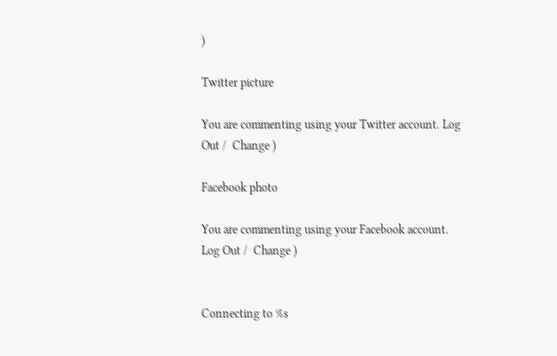)

Twitter picture

You are commenting using your Twitter account. Log Out /  Change )

Facebook photo

You are commenting using your Facebook account. Log Out /  Change )


Connecting to %s